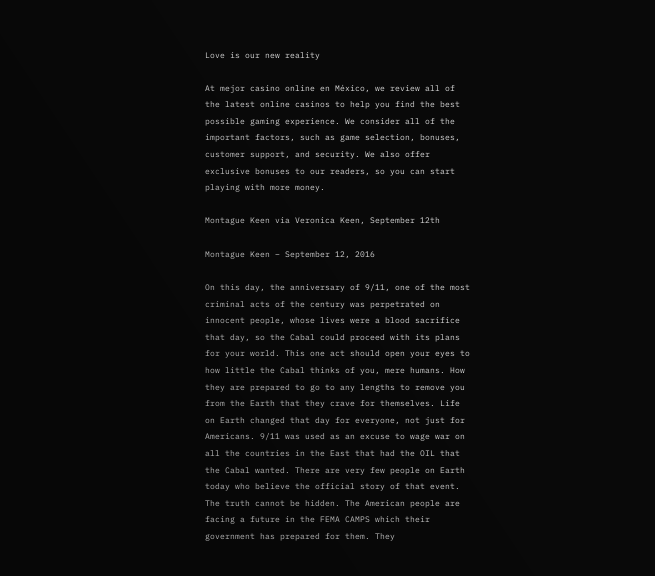Love is our new reality

At mejor casino online en México, we review all of the latest online casinos to help you find the best possible gaming experience. We consider all of the important factors, such as game selection, bonuses, customer support, and security. We also offer exclusive bonuses to our readers, so you can start playing with more money.

Montague Keen via Veronica Keen, September 12th

Montague Keen – September 12, 2016

On this day, the anniversary of 9/11, one of the most criminal acts of the century was perpetrated on innocent people, whose lives were a blood sacrifice that day, so the Cabal could proceed with its plans for your world. This one act should open your eyes to how little the Cabal thinks of you, mere humans. How they are prepared to go to any lengths to remove you from the Earth that they crave for themselves. Life on Earth changed that day for everyone, not just for Americans. 9/11 was used as an excuse to wage war on all the countries in the East that had the OIL that the Cabal wanted. There are very few people on Earth today who believe the official story of that event. The truth cannot be hidden. The American people are facing a future in the FEMA CAMPS which their government has prepared for them. They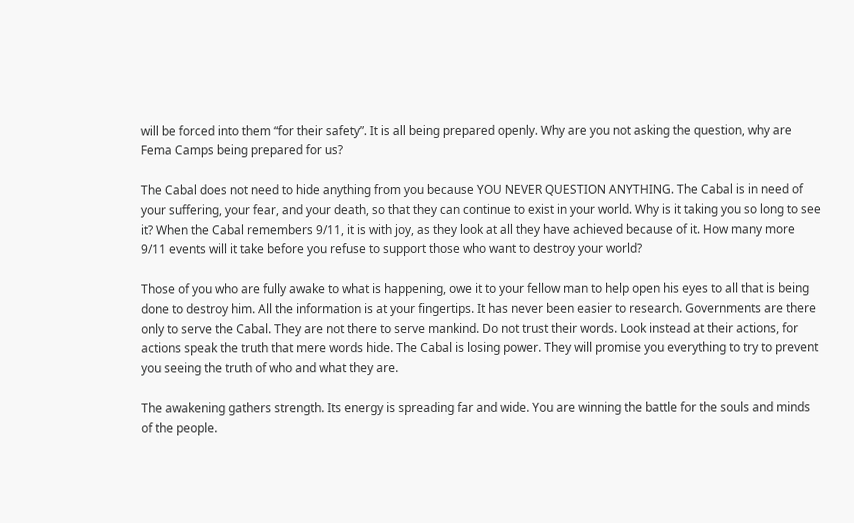will be forced into them “for their safety”. It is all being prepared openly. Why are you not asking the question, why are Fema Camps being prepared for us?

The Cabal does not need to hide anything from you because YOU NEVER QUESTION ANYTHING. The Cabal is in need of your suffering, your fear, and your death, so that they can continue to exist in your world. Why is it taking you so long to see it? When the Cabal remembers 9/11, it is with joy, as they look at all they have achieved because of it. How many more 9/11 events will it take before you refuse to support those who want to destroy your world?

Those of you who are fully awake to what is happening, owe it to your fellow man to help open his eyes to all that is being done to destroy him. All the information is at your fingertips. It has never been easier to research. Governments are there only to serve the Cabal. They are not there to serve mankind. Do not trust their words. Look instead at their actions, for actions speak the truth that mere words hide. The Cabal is losing power. They will promise you everything to try to prevent you seeing the truth of who and what they are.

The awakening gathers strength. Its energy is spreading far and wide. You are winning the battle for the souls and minds of the people.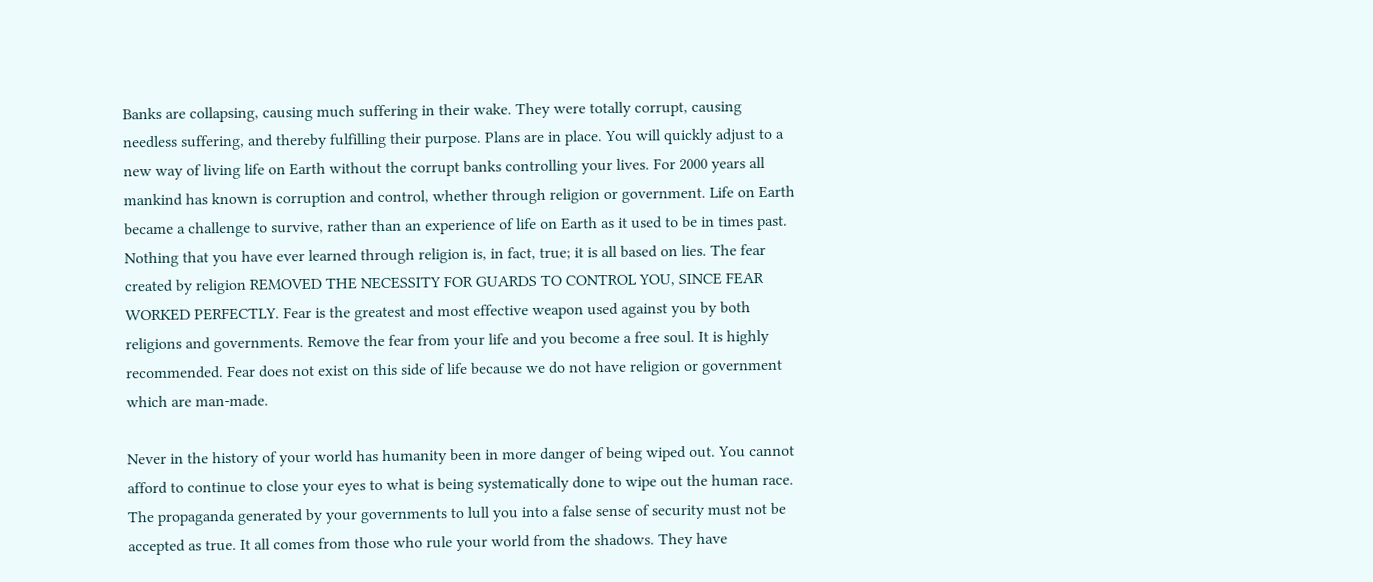Banks are collapsing, causing much suffering in their wake. They were totally corrupt, causing needless suffering, and thereby fulfilling their purpose. Plans are in place. You will quickly adjust to a new way of living life on Earth without the corrupt banks controlling your lives. For 2000 years all mankind has known is corruption and control, whether through religion or government. Life on Earth became a challenge to survive, rather than an experience of life on Earth as it used to be in times past. Nothing that you have ever learned through religion is, in fact, true; it is all based on lies. The fear created by religion REMOVED THE NECESSITY FOR GUARDS TO CONTROL YOU, SINCE FEAR WORKED PERFECTLY. Fear is the greatest and most effective weapon used against you by both religions and governments. Remove the fear from your life and you become a free soul. It is highly recommended. Fear does not exist on this side of life because we do not have religion or government which are man-made.

Never in the history of your world has humanity been in more danger of being wiped out. You cannot afford to continue to close your eyes to what is being systematically done to wipe out the human race. The propaganda generated by your governments to lull you into a false sense of security must not be accepted as true. It all comes from those who rule your world from the shadows. They have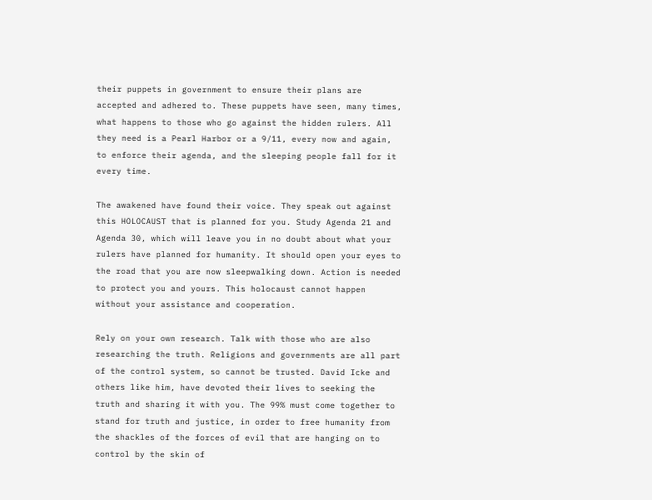their puppets in government to ensure their plans are accepted and adhered to. These puppets have seen, many times, what happens to those who go against the hidden rulers. All they need is a Pearl Harbor or a 9/11, every now and again, to enforce their agenda, and the sleeping people fall for it every time.

The awakened have found their voice. They speak out against this HOLOCAUST that is planned for you. Study Agenda 21 and Agenda 30, which will leave you in no doubt about what your rulers have planned for humanity. It should open your eyes to the road that you are now sleepwalking down. Action is needed to protect you and yours. This holocaust cannot happen without your assistance and cooperation.

Rely on your own research. Talk with those who are also researching the truth. Religions and governments are all part of the control system, so cannot be trusted. David Icke and others like him, have devoted their lives to seeking the truth and sharing it with you. The 99% must come together to stand for truth and justice, in order to free humanity from the shackles of the forces of evil that are hanging on to control by the skin of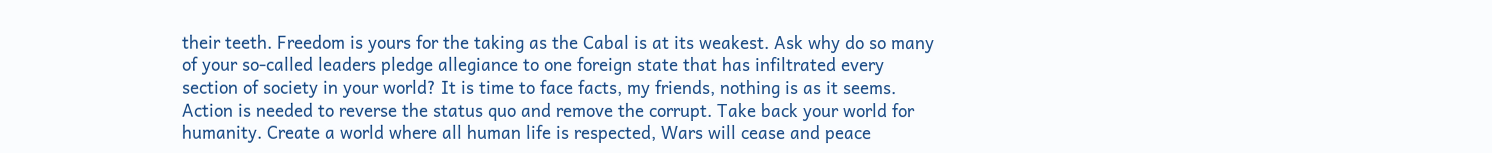their teeth. Freedom is yours for the taking as the Cabal is at its weakest. Ask why do so many of your so-called leaders pledge allegiance to one foreign state that has infiltrated every section of society in your world? It is time to face facts, my friends, nothing is as it seems. Action is needed to reverse the status quo and remove the corrupt. Take back your world for humanity. Create a world where all human life is respected, Wars will cease and peace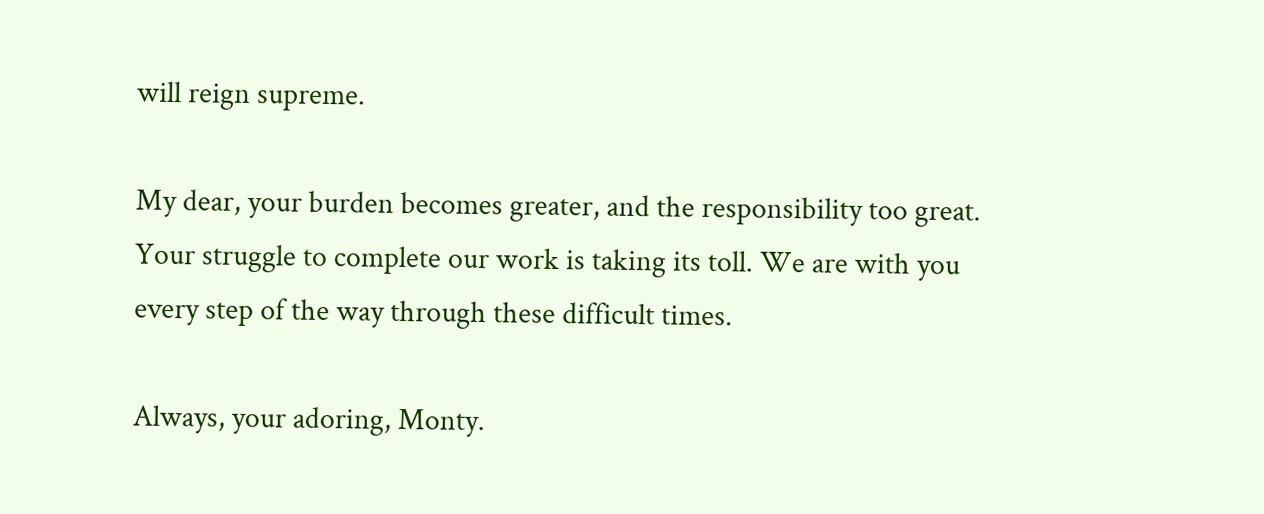will reign supreme.

My dear, your burden becomes greater, and the responsibility too great. Your struggle to complete our work is taking its toll. We are with you every step of the way through these difficult times.

Always, your adoring, Monty.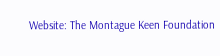Website: The Montague Keen Foundation